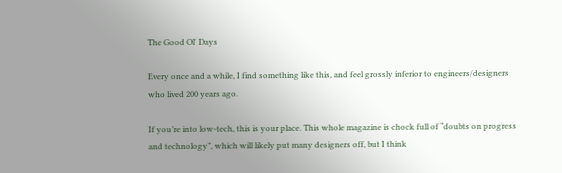The Good Ol' Days

Every once and a while, I find something like this, and feel grossly inferior to engineers/designers who lived 200 years ago.

If you’re into low-tech, this is your place. This whole magazine is chock full of “doubts on progress and technology”, which will likely put many designers off, but I think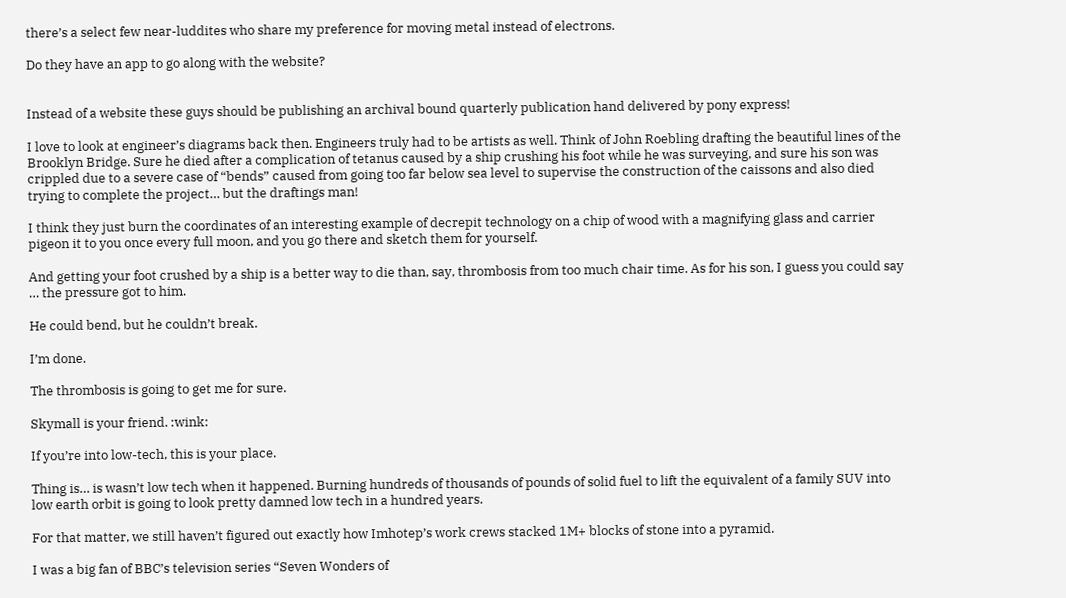there’s a select few near-luddites who share my preference for moving metal instead of electrons.

Do they have an app to go along with the website?


Instead of a website these guys should be publishing an archival bound quarterly publication hand delivered by pony express!

I love to look at engineer’s diagrams back then. Engineers truly had to be artists as well. Think of John Roebling drafting the beautiful lines of the Brooklyn Bridge. Sure he died after a complication of tetanus caused by a ship crushing his foot while he was surveying, and sure his son was crippled due to a severe case of “bends” caused from going too far below sea level to supervise the construction of the caissons and also died trying to complete the project… but the draftings man!

I think they just burn the coordinates of an interesting example of decrepit technology on a chip of wood with a magnifying glass and carrier pigeon it to you once every full moon, and you go there and sketch them for yourself.

And getting your foot crushed by a ship is a better way to die than, say, thrombosis from too much chair time. As for his son, I guess you could say … the pressure got to him.

He could bend, but he couldn’t break.

I’m done.

The thrombosis is going to get me for sure.

Skymall is your friend. :wink:

If you’re into low-tech, this is your place.

Thing is… is wasn’t low tech when it happened. Burning hundreds of thousands of pounds of solid fuel to lift the equivalent of a family SUV into low earth orbit is going to look pretty damned low tech in a hundred years.

For that matter, we still haven’t figured out exactly how Imhotep’s work crews stacked 1M+ blocks of stone into a pyramid.

I was a big fan of BBC’s television series “Seven Wonders of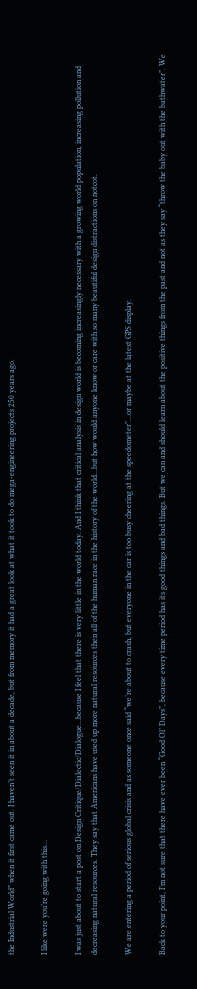the Industrial World” when it first came out. I haven’t seen it in about a decade, but from memory it had a great look at what it took to do mega-engineering projects 250 years ago.

I like were you’re going with this…

I was just about to start a post on Design Critique/Dialectic/Dialogue…because I feel that there is very little in the world today. And I think that critical analysis in design world is becoming increasingly necessary with a growing world population, increasing pollution and decreasing natural resources. They say that Americans have used up more natural resources then all of the human race in the history of the world…but how would anyone know or care with so many beautiful design distractions on notcot.

We are entering a period of serious global crisis and as someone once said “we’re about to crash, but everyone in the car is too busy cheering at the speedometer”…or maybe at the latest GPS display.

Back to your point, I’m not sure that there have ever been “Good Ol’ Days”, because every time period has its good things and bad things. But we can and should learn about the positive things from the past and not as they say “throw the baby out with the bathwater”. We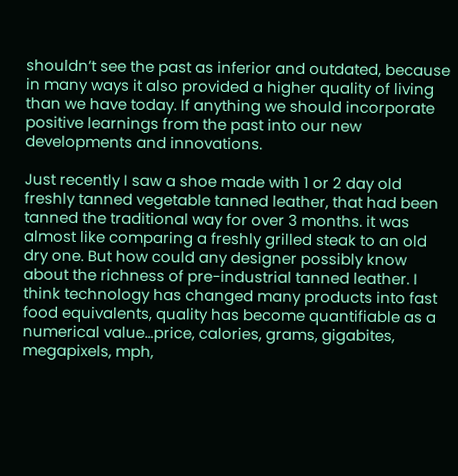shouldn’t see the past as inferior and outdated, because in many ways it also provided a higher quality of living than we have today. If anything we should incorporate positive learnings from the past into our new developments and innovations.

Just recently I saw a shoe made with 1 or 2 day old freshly tanned vegetable tanned leather, that had been tanned the traditional way for over 3 months. it was almost like comparing a freshly grilled steak to an old dry one. But how could any designer possibly know about the richness of pre-industrial tanned leather. I think technology has changed many products into fast food equivalents, quality has become quantifiable as a numerical value…price, calories, grams, gigabites, megapixels, mph,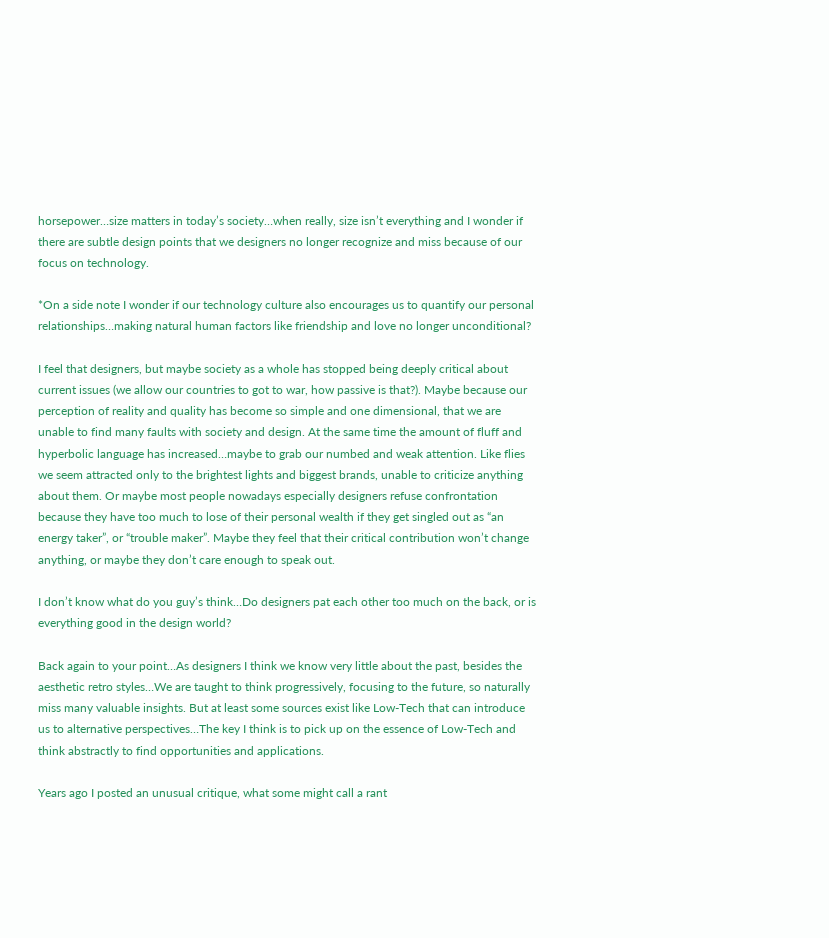horsepower…size matters in today’s society…when really, size isn’t everything and I wonder if there are subtle design points that we designers no longer recognize and miss because of our focus on technology.

*On a side note I wonder if our technology culture also encourages us to quantify our personal relationships…making natural human factors like friendship and love no longer unconditional?

I feel that designers, but maybe society as a whole has stopped being deeply critical about current issues (we allow our countries to got to war, how passive is that?). Maybe because our perception of reality and quality has become so simple and one dimensional, that we are unable to find many faults with society and design. At the same time the amount of fluff and hyperbolic language has increased…maybe to grab our numbed and weak attention. Like flies we seem attracted only to the brightest lights and biggest brands, unable to criticize anything about them. Or maybe most people nowadays especially designers refuse confrontation because they have too much to lose of their personal wealth if they get singled out as “an energy taker”, or “trouble maker”. Maybe they feel that their critical contribution won’t change anything, or maybe they don’t care enough to speak out.

I don’t know what do you guy’s think…Do designers pat each other too much on the back, or is everything good in the design world?

Back again to your point…As designers I think we know very little about the past, besides the aesthetic retro styles…We are taught to think progressively, focusing to the future, so naturally miss many valuable insights. But at least some sources exist like Low-Tech that can introduce us to alternative perspectives…The key I think is to pick up on the essence of Low-Tech and think abstractly to find opportunities and applications.

Years ago I posted an unusual critique, what some might call a rant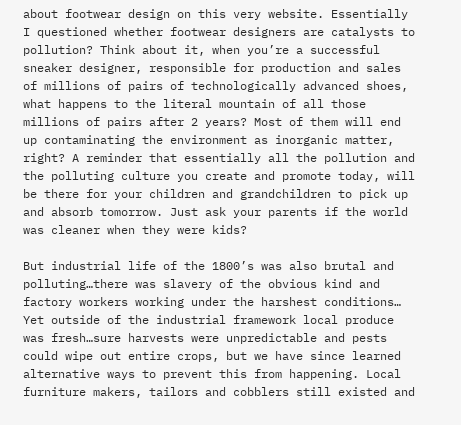about footwear design on this very website. Essentially I questioned whether footwear designers are catalysts to pollution? Think about it, when you’re a successful sneaker designer, responsible for production and sales of millions of pairs of technologically advanced shoes, what happens to the literal mountain of all those millions of pairs after 2 years? Most of them will end up contaminating the environment as inorganic matter, right? A reminder that essentially all the pollution and the polluting culture you create and promote today, will be there for your children and grandchildren to pick up and absorb tomorrow. Just ask your parents if the world was cleaner when they were kids?

But industrial life of the 1800’s was also brutal and polluting…there was slavery of the obvious kind and factory workers working under the harshest conditions… Yet outside of the industrial framework local produce was fresh…sure harvests were unpredictable and pests could wipe out entire crops, but we have since learned alternative ways to prevent this from happening. Local furniture makers, tailors and cobblers still existed and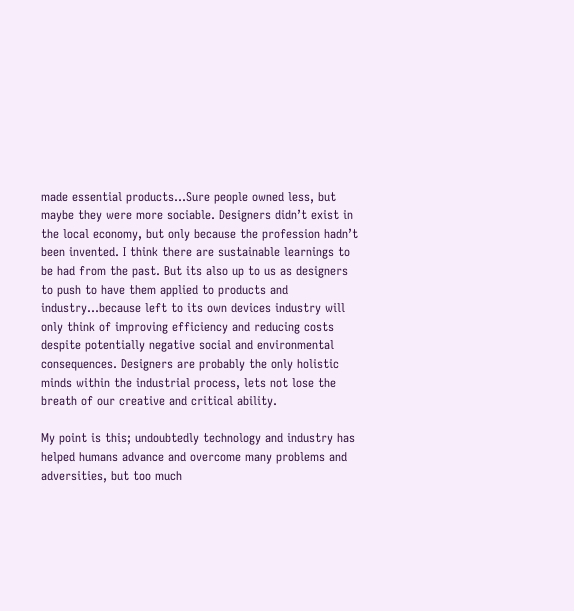made essential products…Sure people owned less, but maybe they were more sociable. Designers didn’t exist in the local economy, but only because the profession hadn’t been invented. I think there are sustainable learnings to be had from the past. But its also up to us as designers to push to have them applied to products and industry…because left to its own devices industry will only think of improving efficiency and reducing costs despite potentially negative social and environmental consequences. Designers are probably the only holistic minds within the industrial process, lets not lose the breath of our creative and critical ability.

My point is this; undoubtedly technology and industry has helped humans advance and overcome many problems and adversities, but too much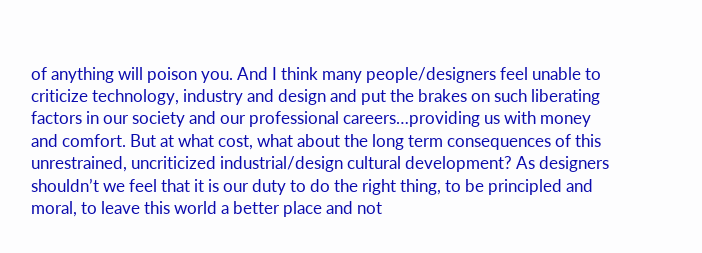of anything will poison you. And I think many people/designers feel unable to criticize technology, industry and design and put the brakes on such liberating factors in our society and our professional careers…providing us with money and comfort. But at what cost, what about the long term consequences of this unrestrained, uncriticized industrial/design cultural development? As designers shouldn’t we feel that it is our duty to do the right thing, to be principled and moral, to leave this world a better place and not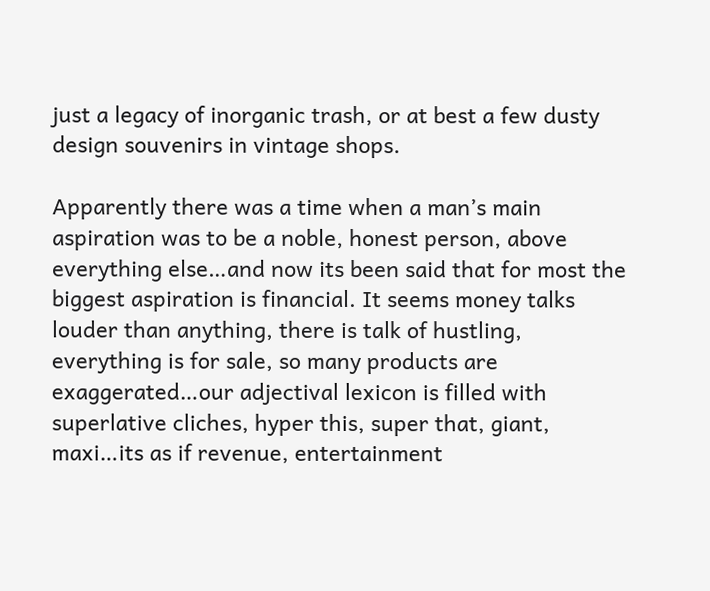just a legacy of inorganic trash, or at best a few dusty design souvenirs in vintage shops.

Apparently there was a time when a man’s main aspiration was to be a noble, honest person, above everything else…and now its been said that for most the biggest aspiration is financial. It seems money talks louder than anything, there is talk of hustling, everything is for sale, so many products are exaggerated…our adjectival lexicon is filled with superlative cliches, hyper this, super that, giant, maxi…its as if revenue, entertainment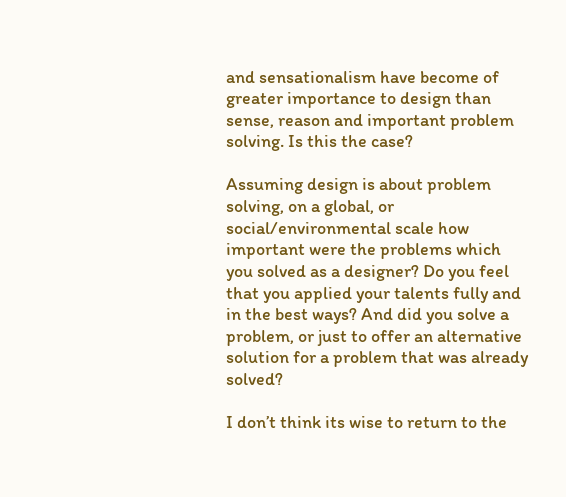and sensationalism have become of greater importance to design than sense, reason and important problem solving. Is this the case?

Assuming design is about problem solving, on a global, or social/environmental scale how important were the problems which you solved as a designer? Do you feel that you applied your talents fully and in the best ways? And did you solve a problem, or just to offer an alternative solution for a problem that was already solved?

I don’t think its wise to return to the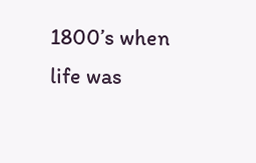1800’s when life was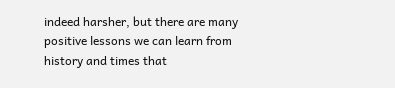indeed harsher, but there are many positive lessons we can learn from history and times that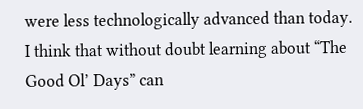were less technologically advanced than today. I think that without doubt learning about “The Good Ol’ Days” can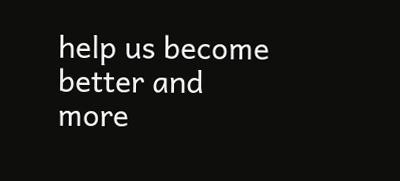help us become better and more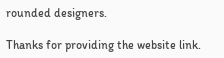rounded designers.

Thanks for providing the website link.